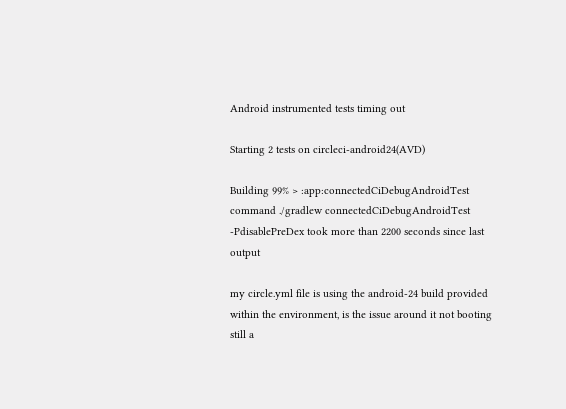Android instrumented tests timing out

Starting 2 tests on circleci-android24(AVD)

Building 99% > :app:connectedCiDebugAndroidTest
command ./gradlew connectedCiDebugAndroidTest -PdisablePreDex took more than 2200 seconds since last output

my circle.yml file is using the android-24 build provided within the environment, is the issue around it not booting still a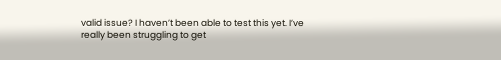valid issue? I haven’t been able to test this yet. I’ve really been struggling to get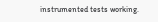instrumented tests working.